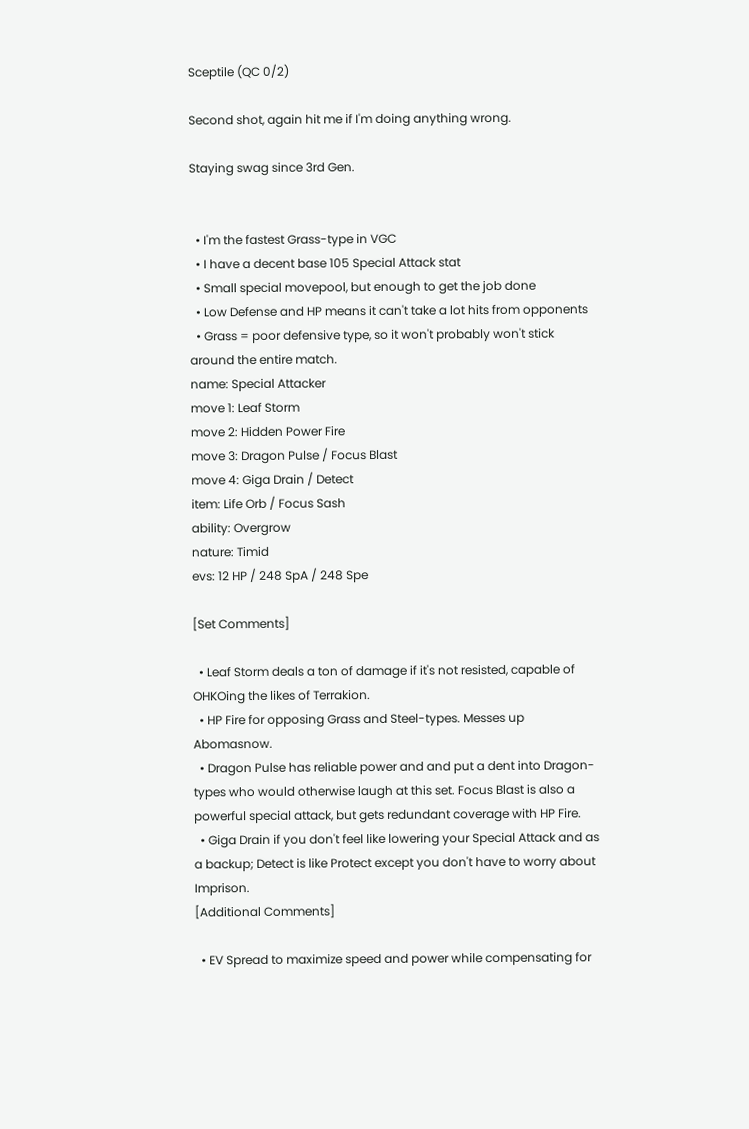Sceptile (QC 0/2)

Second shot, again hit me if I'm doing anything wrong.

Staying swag since 3rd Gen.


  • I'm the fastest Grass-type in VGC
  • I have a decent base 105 Special Attack stat
  • Small special movepool, but enough to get the job done
  • Low Defense and HP means it can't take a lot hits from opponents
  • Grass = poor defensive type, so it won't probably won't stick around the entire match.
name: Special Attacker
move 1: Leaf Storm
move 2: Hidden Power Fire
move 3: Dragon Pulse / Focus Blast
move 4: Giga Drain / Detect
item: Life Orb / Focus Sash
ability: Overgrow
nature: Timid
evs: 12 HP / 248 SpA / 248 Spe

[Set Comments]

  • Leaf Storm deals a ton of damage if it's not resisted, capable of OHKOing the likes of Terrakion.
  • HP Fire for opposing Grass and Steel-types. Messes up Abomasnow.
  • Dragon Pulse has reliable power and and put a dent into Dragon-types who would otherwise laugh at this set. Focus Blast is also a powerful special attack, but gets redundant coverage with HP Fire.
  • Giga Drain if you don't feel like lowering your Special Attack and as a backup; Detect is like Protect except you don't have to worry about Imprison.
[Additional Comments]

  • EV Spread to maximize speed and power while compensating for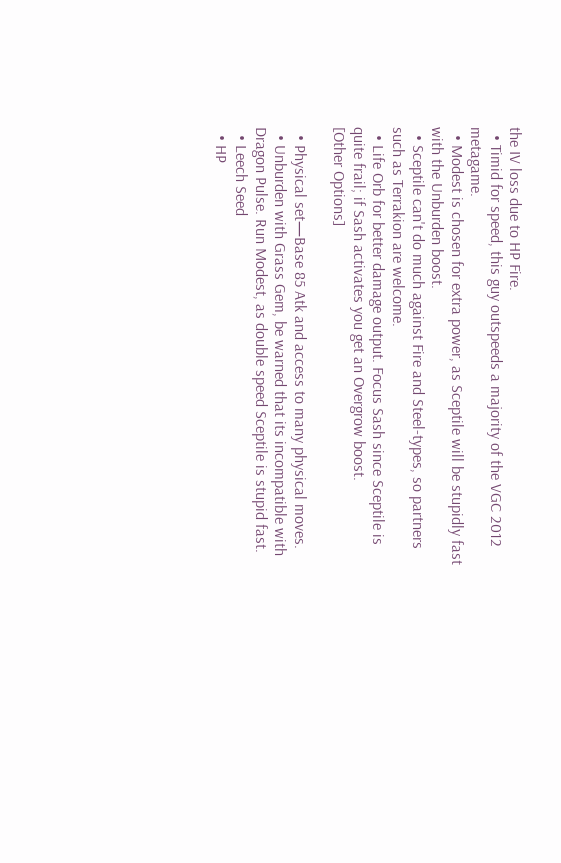the IV loss due to HP Fire.
  • Timid for speed, this guy outspeeds a majority of the VGC 2012 metagame.
  • Modest is chosen for extra power, as Sceptile will be stupidly fast with the Unburden boost.
  • Sceptile can't do much against Fire and Steel-types, so partners such as Terrakion are welcome.
  • Life Orb for better damage output. Focus Sash since Sceptile is quite frail; if Sash activates you get an Overgrow boost.
[Other Options]

  • Physical set—Base 85 Atk and access to many physical moves.
  • Unburden with Grass Gem, be warned that its incompatible with Dragon Pulse. Run Modest, as double speed Sceptile is stupid fast.
  • Leech Seed
  • HP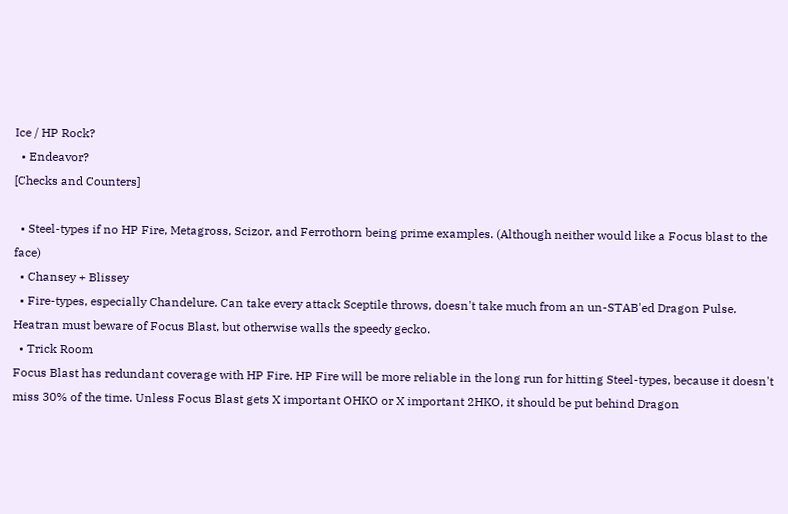Ice / HP Rock?
  • Endeavor?
[Checks and Counters]

  • Steel-types if no HP Fire, Metagross, Scizor, and Ferrothorn being prime examples. (Although neither would like a Focus blast to the face)
  • Chansey + Blissey
  • Fire-types, especially Chandelure. Can take every attack Sceptile throws, doesn't take much from an un-STAB'ed Dragon Pulse. Heatran must beware of Focus Blast, but otherwise walls the speedy gecko.
  • Trick Room
Focus Blast has redundant coverage with HP Fire. HP Fire will be more reliable in the long run for hitting Steel-types, because it doesn't miss 30% of the time. Unless Focus Blast gets X important OHKO or X important 2HKO, it should be put behind Dragon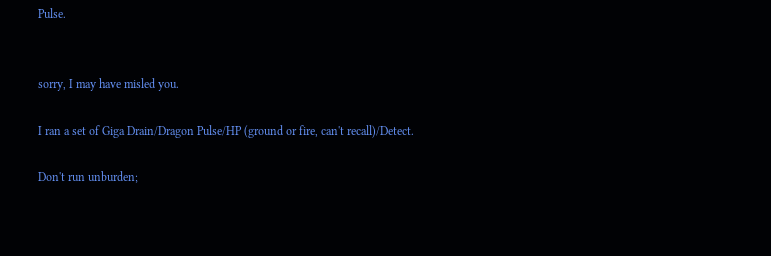Pulse.


sorry, I may have misled you.

I ran a set of Giga Drain/Dragon Pulse/HP (ground or fire, can't recall)/Detect.

Don't run unburden;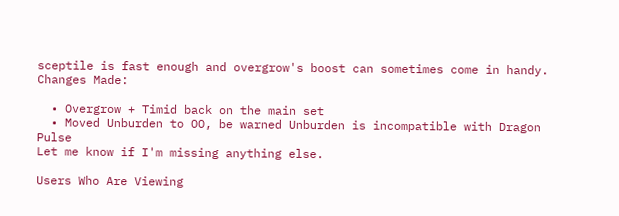sceptile is fast enough and overgrow's boost can sometimes come in handy.
Changes Made:

  • Overgrow + Timid back on the main set
  • Moved Unburden to OO, be warned Unburden is incompatible with Dragon Pulse
Let me know if I'm missing anything else.

Users Who Are Viewing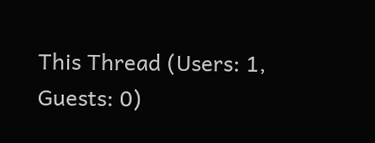This Thread (Users: 1, Guests: 0)